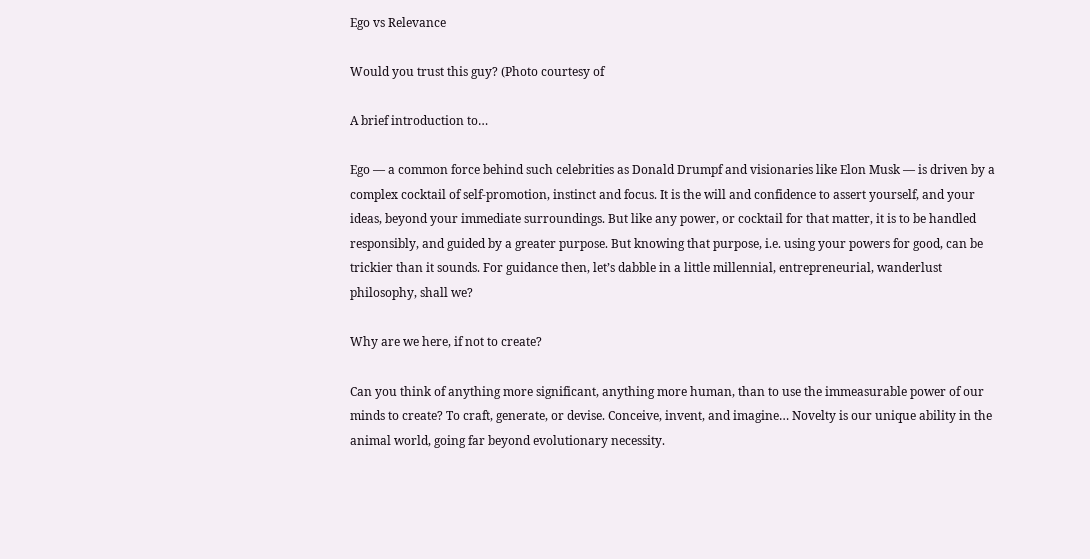Ego vs Relevance

Would you trust this guy? (Photo courtesy of

A brief introduction to…

Ego — a common force behind such celebrities as Donald Drumpf and visionaries like Elon Musk — is driven by a complex cocktail of self-promotion, instinct and focus. It is the will and confidence to assert yourself, and your ideas, beyond your immediate surroundings. But like any power, or cocktail for that matter, it is to be handled responsibly, and guided by a greater purpose. But knowing that purpose, i.e. using your powers for good, can be trickier than it sounds. For guidance then, let’s dabble in a little millennial, entrepreneurial, wanderlust philosophy, shall we?

Why are we here, if not to create?

Can you think of anything more significant, anything more human, than to use the immeasurable power of our minds to create? To craft, generate, or devise. Conceive, invent, and imagine… Novelty is our unique ability in the animal world, going far beyond evolutionary necessity.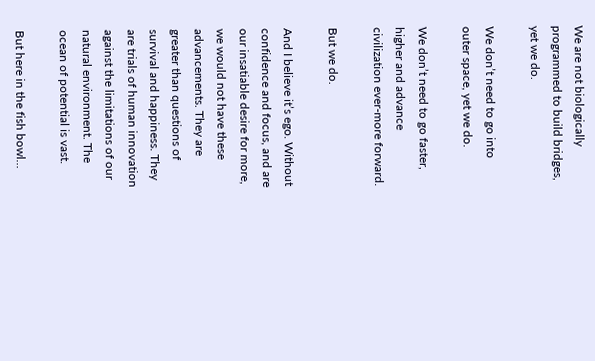We are not biologically programmed to build bridges, yet we do.

We don’t need to go into outer space, yet we do.

We don’t need to go faster, higher and advance civilization ever-more forward.

But we do.

And I believe it’s ego. Without confidence and focus, and are our insatiable desire for more, we would not have these advancements. They are greater than questions of survival and happiness. They are trials of human innovation against the limitations of our natural environment. The ocean of potential is vast.

But here in the fish bowl…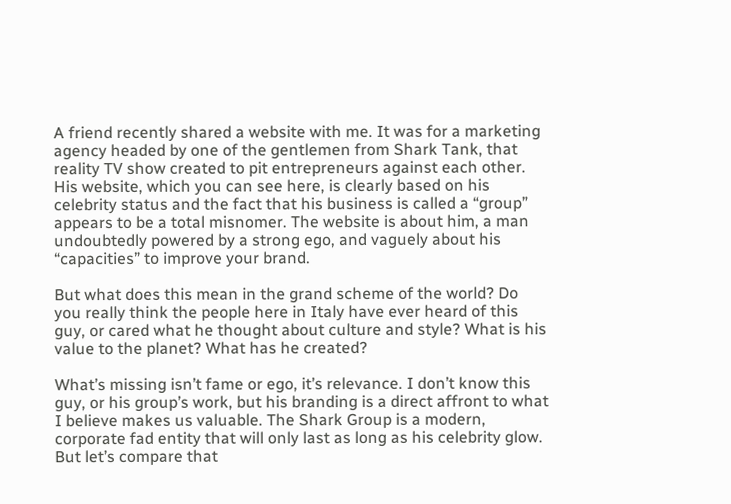A friend recently shared a website with me. It was for a marketing agency headed by one of the gentlemen from Shark Tank, that reality TV show created to pit entrepreneurs against each other. His website, which you can see here, is clearly based on his celebrity status and the fact that his business is called a “group” appears to be a total misnomer. The website is about him, a man undoubtedly powered by a strong ego, and vaguely about his “capacities” to improve your brand.

But what does this mean in the grand scheme of the world? Do you really think the people here in Italy have ever heard of this guy, or cared what he thought about culture and style? What is his value to the planet? What has he created?

What’s missing isn’t fame or ego, it’s relevance. I don’t know this guy, or his group’s work, but his branding is a direct affront to what I believe makes us valuable. The Shark Group is a modern, corporate fad entity that will only last as long as his celebrity glow. But let’s compare that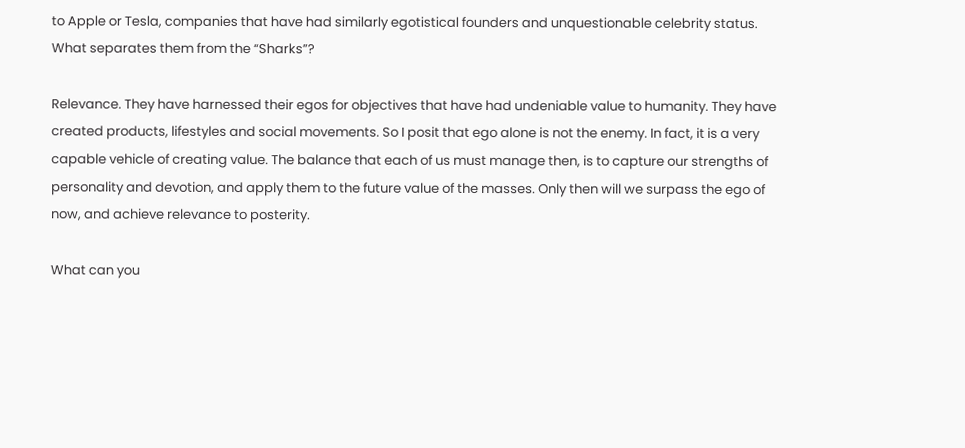to Apple or Tesla, companies that have had similarly egotistical founders and unquestionable celebrity status. What separates them from the “Sharks”?

Relevance. They have harnessed their egos for objectives that have had undeniable value to humanity. They have created products, lifestyles and social movements. So I posit that ego alone is not the enemy. In fact, it is a very capable vehicle of creating value. The balance that each of us must manage then, is to capture our strengths of personality and devotion, and apply them to the future value of the masses. Only then will we surpass the ego of now, and achieve relevance to posterity.

What can you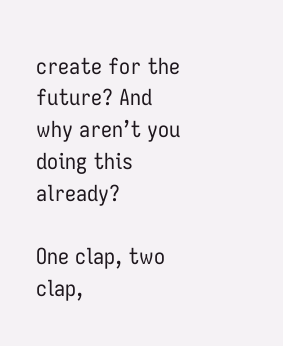create for the future? And why aren’t you doing this already?

One clap, two clap,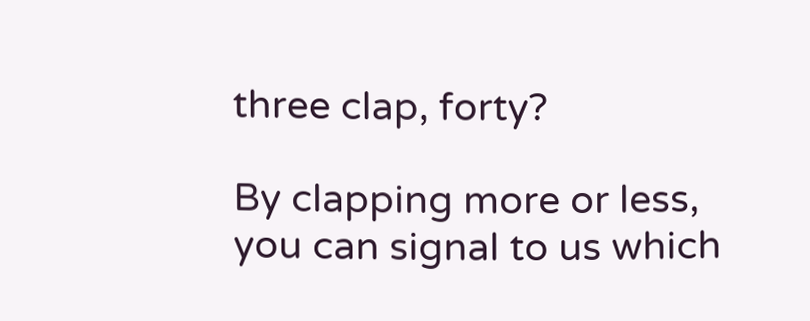three clap, forty?

By clapping more or less, you can signal to us which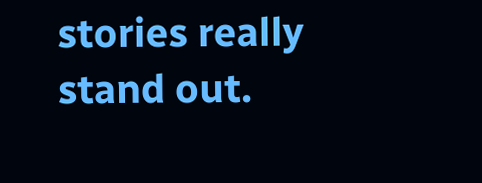stories really stand out.